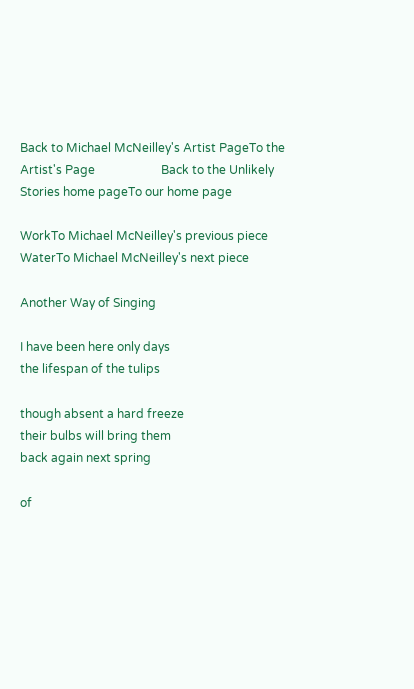Back to Michael McNeilley's Artist PageTo the Artist's Page                      Back to the Unlikely Stories home pageTo our home page

WorkTo Michael McNeilley's previous piece     WaterTo Michael McNeilley's next piece

Another Way of Singing

I have been here only days
the lifespan of the tulips

though absent a hard freeze
their bulbs will bring them
back again next spring

of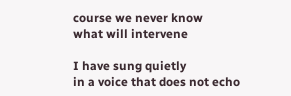course we never know
what will intervene

I have sung quietly
in a voice that does not echo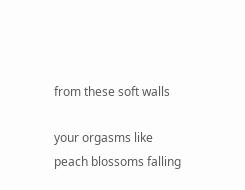from these soft walls

your orgasms like
peach blossoms falling